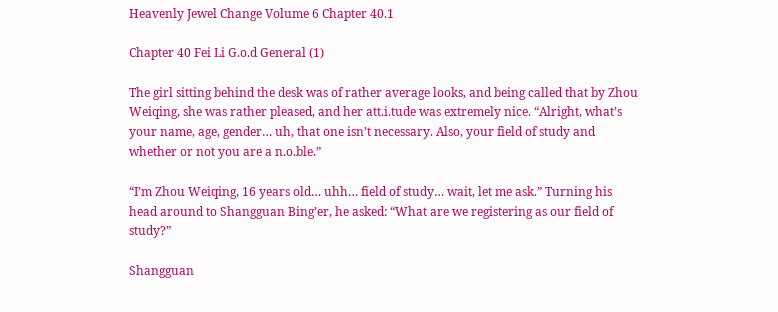Heavenly Jewel Change Volume 6 Chapter 40.1

Chapter 40 Fei Li G.o.d General (1)

The girl sitting behind the desk was of rather average looks, and being called that by Zhou Weiqing, she was rather pleased, and her att.i.tude was extremely nice. “Alright, what’s your name, age, gender… uh, that one isn’t necessary. Also, your field of study and whether or not you are a n.o.ble.”

“I’m Zhou Weiqing, 16 years old… uhh… field of study… wait, let me ask.” Turning his head around to Shangguan Bing’er, he asked: “What are we registering as our field of study?”

Shangguan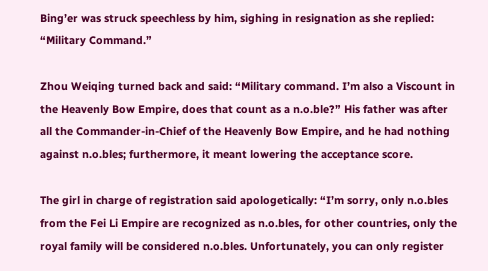Bing’er was struck speechless by him, sighing in resignation as she replied: “Military Command.”

Zhou Weiqing turned back and said: “Military command. I’m also a Viscount in the Heavenly Bow Empire, does that count as a n.o.ble?” His father was after all the Commander-in-Chief of the Heavenly Bow Empire, and he had nothing against n.o.bles; furthermore, it meant lowering the acceptance score.

The girl in charge of registration said apologetically: “I’m sorry, only n.o.bles from the Fei Li Empire are recognized as n.o.bles, for other countries, only the royal family will be considered n.o.bles. Unfortunately, you can only register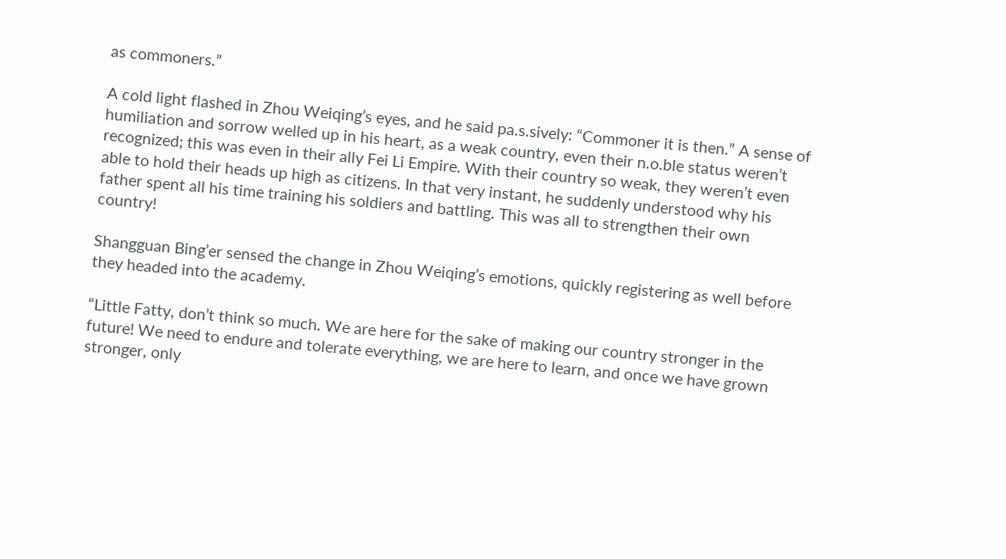as commoners.”

A cold light flashed in Zhou Weiqing’s eyes, and he said pa.s.sively: “Commoner it is then.” A sense of humiliation and sorrow welled up in his heart, as a weak country, even their n.o.ble status weren’t recognized; this was even in their ally Fei Li Empire. With their country so weak, they weren’t even able to hold their heads up high as citizens. In that very instant, he suddenly understood why his father spent all his time training his soldiers and battling. This was all to strengthen their own country!

Shangguan Bing’er sensed the change in Zhou Weiqing’s emotions, quickly registering as well before they headed into the academy.

“Little Fatty, don’t think so much. We are here for the sake of making our country stronger in the future! We need to endure and tolerate everything, we are here to learn, and once we have grown stronger, only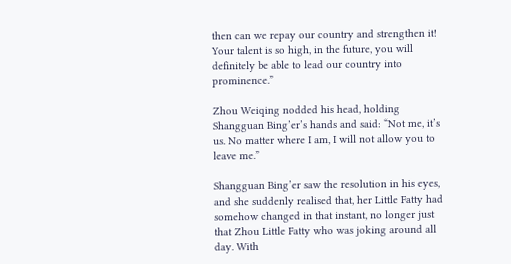then can we repay our country and strengthen it! Your talent is so high, in the future, you will definitely be able to lead our country into prominence.”

Zhou Weiqing nodded his head, holding Shangguan Bing’er’s hands and said: “Not me, it’s us. No matter where I am, I will not allow you to leave me.”

Shangguan Bing’er saw the resolution in his eyes, and she suddenly realised that, her Little Fatty had somehow changed in that instant, no longer just that Zhou Little Fatty who was joking around all day. With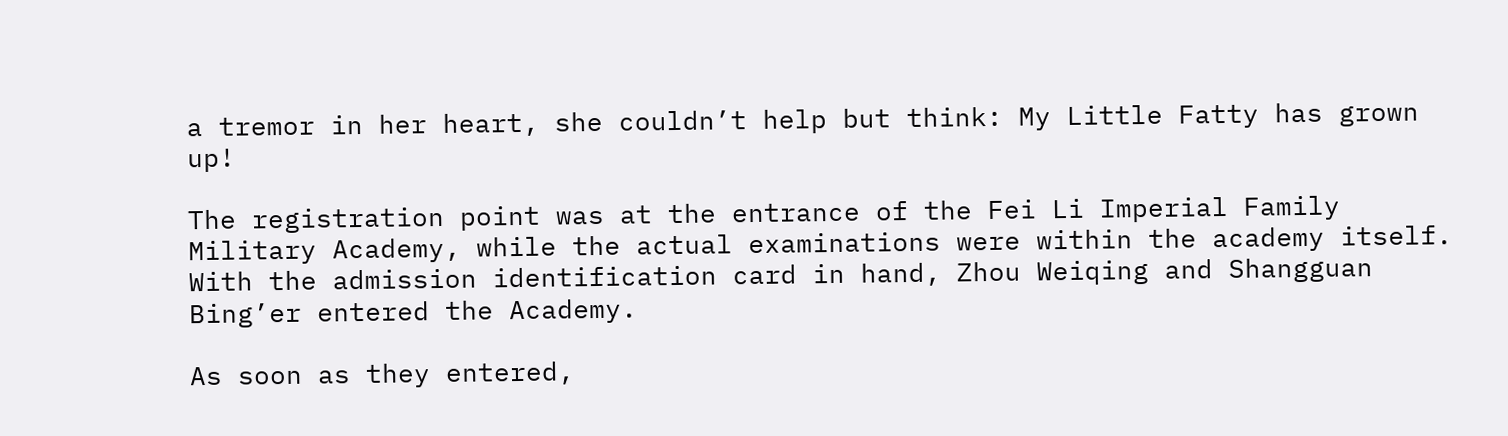a tremor in her heart, she couldn’t help but think: My Little Fatty has grown up!

The registration point was at the entrance of the Fei Li Imperial Family Military Academy, while the actual examinations were within the academy itself. With the admission identification card in hand, Zhou Weiqing and Shangguan Bing’er entered the Academy.

As soon as they entered,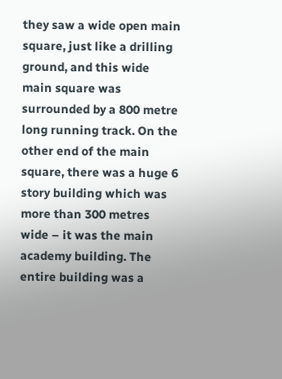they saw a wide open main square, just like a drilling ground, and this wide main square was surrounded by a 800 metre long running track. On the other end of the main square, there was a huge 6 story building which was more than 300 metres wide – it was the main academy building. The entire building was a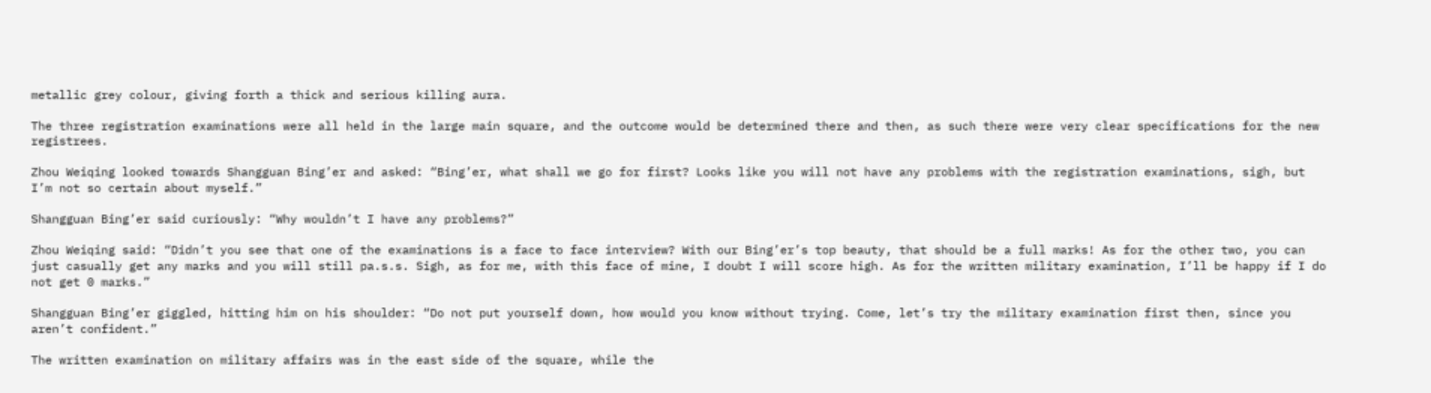metallic grey colour, giving forth a thick and serious killing aura.

The three registration examinations were all held in the large main square, and the outcome would be determined there and then, as such there were very clear specifications for the new registrees.

Zhou Weiqing looked towards Shangguan Bing’er and asked: “Bing’er, what shall we go for first? Looks like you will not have any problems with the registration examinations, sigh, but I’m not so certain about myself.”

Shangguan Bing’er said curiously: “Why wouldn’t I have any problems?”

Zhou Weiqing said: “Didn’t you see that one of the examinations is a face to face interview? With our Bing’er’s top beauty, that should be a full marks! As for the other two, you can just casually get any marks and you will still pa.s.s. Sigh, as for me, with this face of mine, I doubt I will score high. As for the written military examination, I’ll be happy if I do not get 0 marks.”

Shangguan Bing’er giggled, hitting him on his shoulder: “Do not put yourself down, how would you know without trying. Come, let’s try the military examination first then, since you aren’t confident.”

The written examination on military affairs was in the east side of the square, while the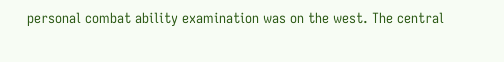personal combat ability examination was on the west. The central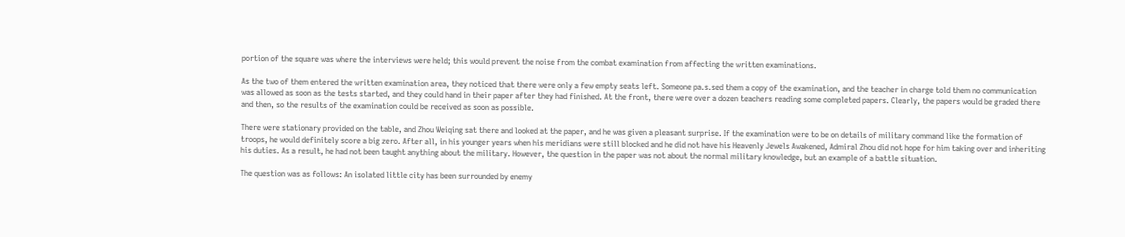portion of the square was where the interviews were held; this would prevent the noise from the combat examination from affecting the written examinations.

As the two of them entered the written examination area, they noticed that there were only a few empty seats left. Someone pa.s.sed them a copy of the examination, and the teacher in charge told them no communication was allowed as soon as the tests started, and they could hand in their paper after they had finished. At the front, there were over a dozen teachers reading some completed papers. Clearly, the papers would be graded there and then, so the results of the examination could be received as soon as possible.

There were stationary provided on the table, and Zhou Weiqing sat there and looked at the paper, and he was given a pleasant surprise. If the examination were to be on details of military command like the formation of troops, he would definitely score a big zero. After all, in his younger years when his meridians were still blocked and he did not have his Heavenly Jewels Awakened, Admiral Zhou did not hope for him taking over and inheriting his duties. As a result, he had not been taught anything about the military. However, the question in the paper was not about the normal military knowledge, but an example of a battle situation.

The question was as follows: An isolated little city has been surrounded by enemy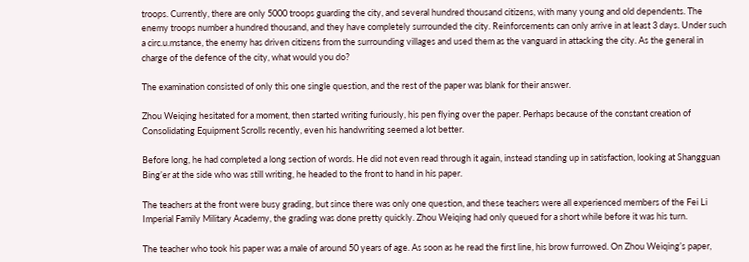troops. Currently, there are only 5000 troops guarding the city, and several hundred thousand citizens, with many young and old dependents. The enemy troops number a hundred thousand, and they have completely surrounded the city. Reinforcements can only arrive in at least 3 days. Under such a circ.u.mstance, the enemy has driven citizens from the surrounding villages and used them as the vanguard in attacking the city. As the general in charge of the defence of the city, what would you do?

The examination consisted of only this one single question, and the rest of the paper was blank for their answer.

Zhou Weiqing hesitated for a moment, then started writing furiously, his pen flying over the paper. Perhaps because of the constant creation of Consolidating Equipment Scrolls recently, even his handwriting seemed a lot better.

Before long, he had completed a long section of words. He did not even read through it again, instead standing up in satisfaction, looking at Shangguan Bing’er at the side who was still writing, he headed to the front to hand in his paper.

The teachers at the front were busy grading, but since there was only one question, and these teachers were all experienced members of the Fei Li Imperial Family Military Academy, the grading was done pretty quickly. Zhou Weiqing had only queued for a short while before it was his turn.

The teacher who took his paper was a male of around 50 years of age. As soon as he read the first line, his brow furrowed. On Zhou Weiqing’s paper,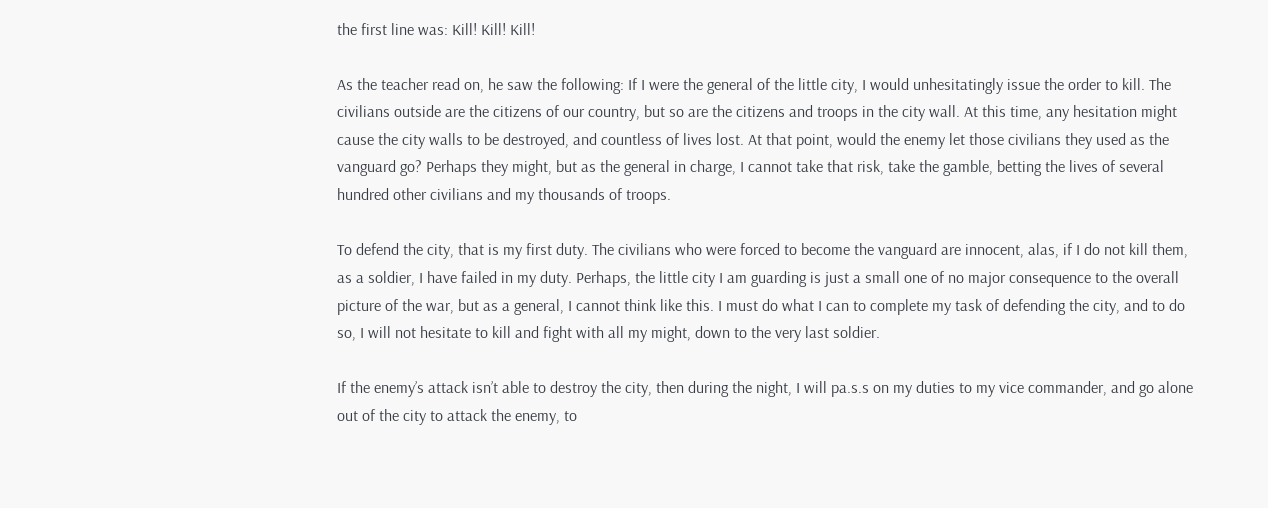the first line was: Kill! Kill! Kill!

As the teacher read on, he saw the following: If I were the general of the little city, I would unhesitatingly issue the order to kill. The civilians outside are the citizens of our country, but so are the citizens and troops in the city wall. At this time, any hesitation might cause the city walls to be destroyed, and countless of lives lost. At that point, would the enemy let those civilians they used as the vanguard go? Perhaps they might, but as the general in charge, I cannot take that risk, take the gamble, betting the lives of several hundred other civilians and my thousands of troops.

To defend the city, that is my first duty. The civilians who were forced to become the vanguard are innocent, alas, if I do not kill them, as a soldier, I have failed in my duty. Perhaps, the little city I am guarding is just a small one of no major consequence to the overall picture of the war, but as a general, I cannot think like this. I must do what I can to complete my task of defending the city, and to do so, I will not hesitate to kill and fight with all my might, down to the very last soldier.

If the enemy’s attack isn’t able to destroy the city, then during the night, I will pa.s.s on my duties to my vice commander, and go alone out of the city to attack the enemy, to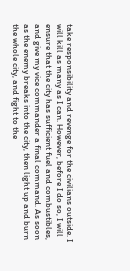take responsibility and revenge for the civilians outside. I will kill as many as I can. However, before I do so, I will ensure that the city has sufficient fuel and combustibles, and give my vice commander a final command. As soon as the enemy breaks into the city, then light up and burn the whole city, and fight to the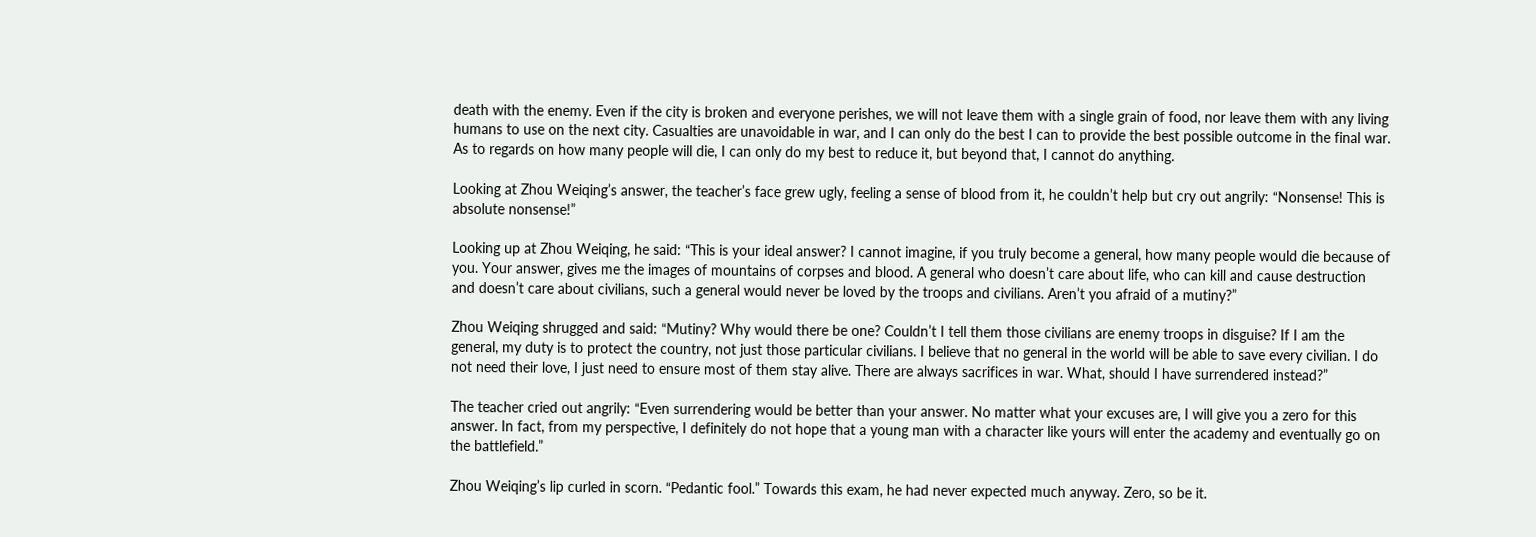death with the enemy. Even if the city is broken and everyone perishes, we will not leave them with a single grain of food, nor leave them with any living humans to use on the next city. Casualties are unavoidable in war, and I can only do the best I can to provide the best possible outcome in the final war. As to regards on how many people will die, I can only do my best to reduce it, but beyond that, I cannot do anything.

Looking at Zhou Weiqing’s answer, the teacher’s face grew ugly, feeling a sense of blood from it, he couldn’t help but cry out angrily: “Nonsense! This is absolute nonsense!”

Looking up at Zhou Weiqing, he said: “This is your ideal answer? I cannot imagine, if you truly become a general, how many people would die because of you. Your answer, gives me the images of mountains of corpses and blood. A general who doesn’t care about life, who can kill and cause destruction and doesn’t care about civilians, such a general would never be loved by the troops and civilians. Aren’t you afraid of a mutiny?”

Zhou Weiqing shrugged and said: “Mutiny? Why would there be one? Couldn’t I tell them those civilians are enemy troops in disguise? If I am the general, my duty is to protect the country, not just those particular civilians. I believe that no general in the world will be able to save every civilian. I do not need their love, I just need to ensure most of them stay alive. There are always sacrifices in war. What, should I have surrendered instead?”

The teacher cried out angrily: “Even surrendering would be better than your answer. No matter what your excuses are, I will give you a zero for this answer. In fact, from my perspective, I definitely do not hope that a young man with a character like yours will enter the academy and eventually go on the battlefield.”

Zhou Weiqing’s lip curled in scorn. “Pedantic fool.” Towards this exam, he had never expected much anyway. Zero, so be it.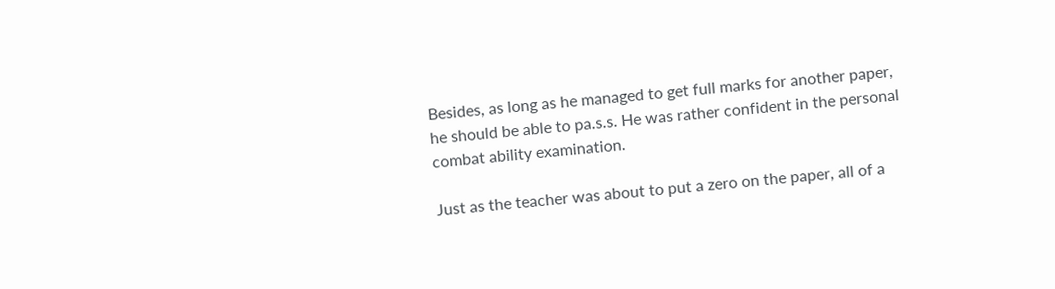Besides, as long as he managed to get full marks for another paper, he should be able to pa.s.s. He was rather confident in the personal combat ability examination.

Just as the teacher was about to put a zero on the paper, all of a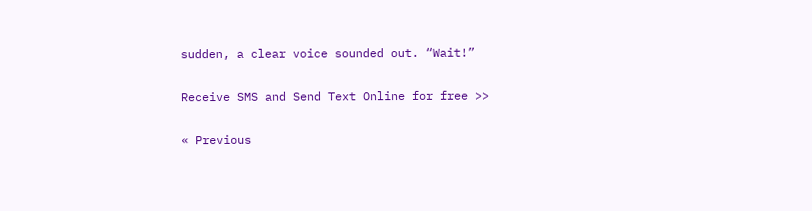sudden, a clear voice sounded out. “Wait!”

Receive SMS and Send Text Online for free >>

« Previous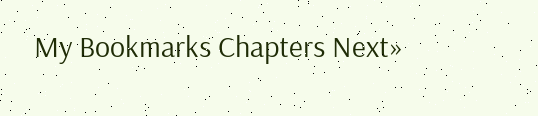My Bookmarks Chapters Next»